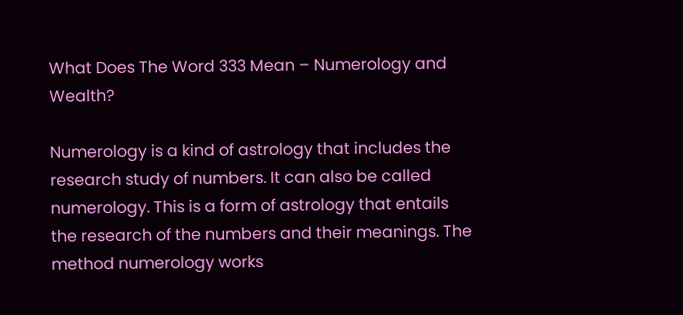What Does The Word 333 Mean – Numerology and Wealth?

Numerology is a kind of astrology that includes the research study of numbers. It can also be called numerology. This is a form of astrology that entails the research of the numbers and their meanings. The method numerology works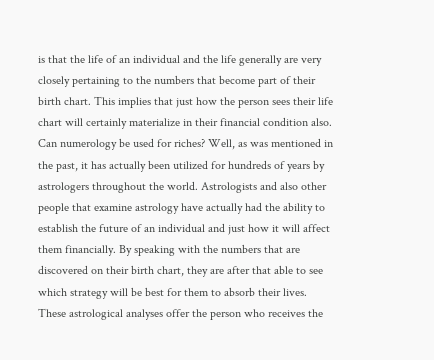is that the life of an individual and the life generally are very closely pertaining to the numbers that become part of their birth chart. This implies that just how the person sees their life chart will certainly materialize in their financial condition also.
Can numerology be used for riches? Well, as was mentioned in the past, it has actually been utilized for hundreds of years by astrologers throughout the world. Astrologists and also other people that examine astrology have actually had the ability to establish the future of an individual and just how it will affect them financially. By speaking with the numbers that are discovered on their birth chart, they are after that able to see which strategy will be best for them to absorb their lives.
These astrological analyses offer the person who receives the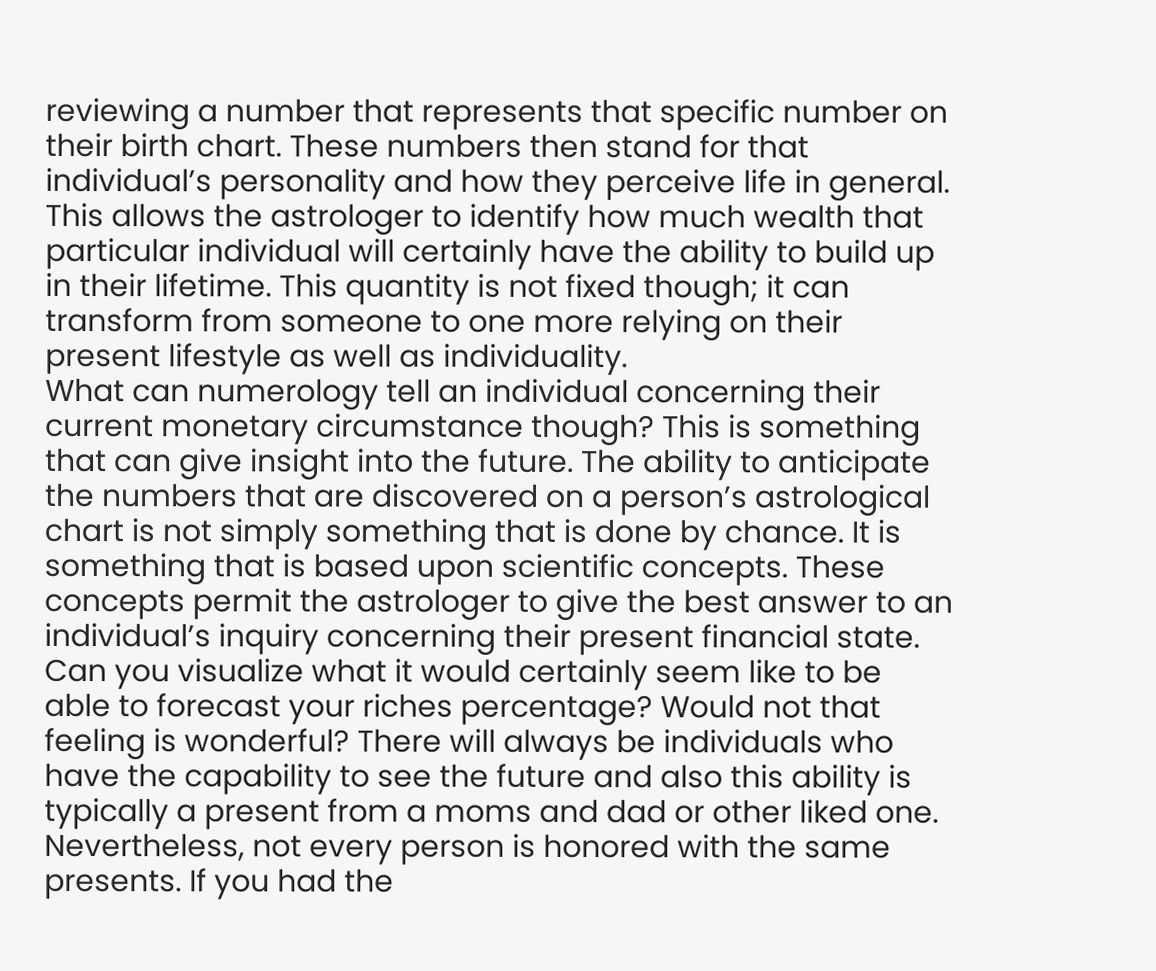reviewing a number that represents that specific number on their birth chart. These numbers then stand for that individual’s personality and how they perceive life in general. This allows the astrologer to identify how much wealth that particular individual will certainly have the ability to build up in their lifetime. This quantity is not fixed though; it can transform from someone to one more relying on their present lifestyle as well as individuality.
What can numerology tell an individual concerning their current monetary circumstance though? This is something that can give insight into the future. The ability to anticipate the numbers that are discovered on a person’s astrological chart is not simply something that is done by chance. It is something that is based upon scientific concepts. These concepts permit the astrologer to give the best answer to an individual’s inquiry concerning their present financial state.
Can you visualize what it would certainly seem like to be able to forecast your riches percentage? Would not that feeling is wonderful? There will always be individuals who have the capability to see the future and also this ability is typically a present from a moms and dad or other liked one. Nevertheless, not every person is honored with the same presents. If you had the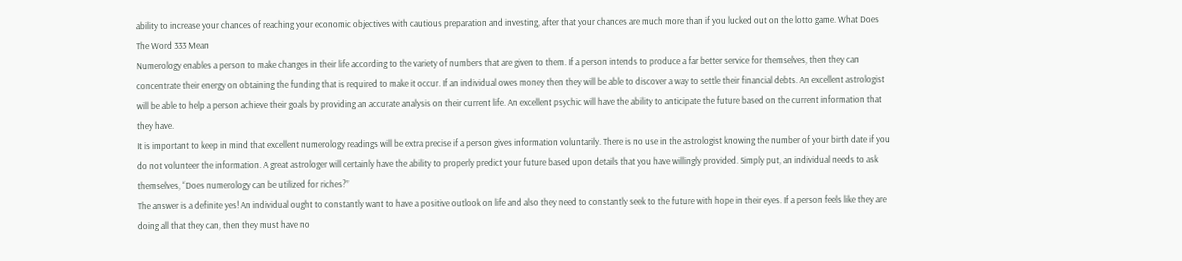ability to increase your chances of reaching your economic objectives with cautious preparation and investing, after that your chances are much more than if you lucked out on the lotto game. What Does The Word 333 Mean
Numerology enables a person to make changes in their life according to the variety of numbers that are given to them. If a person intends to produce a far better service for themselves, then they can concentrate their energy on obtaining the funding that is required to make it occur. If an individual owes money then they will be able to discover a way to settle their financial debts. An excellent astrologist will be able to help a person achieve their goals by providing an accurate analysis on their current life. An excellent psychic will have the ability to anticipate the future based on the current information that they have.
It is important to keep in mind that excellent numerology readings will be extra precise if a person gives information voluntarily. There is no use in the astrologist knowing the number of your birth date if you do not volunteer the information. A great astrologer will certainly have the ability to properly predict your future based upon details that you have willingly provided. Simply put, an individual needs to ask themselves, “Does numerology can be utilized for riches?”
The answer is a definite yes! An individual ought to constantly want to have a positive outlook on life and also they need to constantly seek to the future with hope in their eyes. If a person feels like they are doing all that they can, then they must have no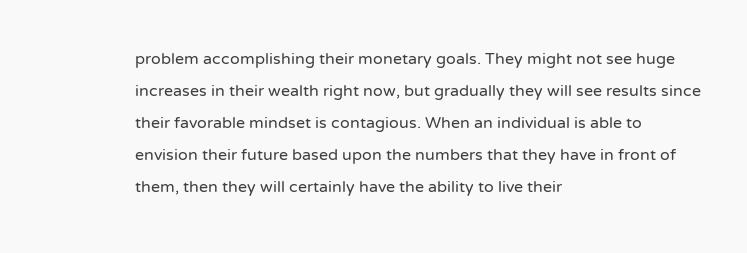problem accomplishing their monetary goals. They might not see huge increases in their wealth right now, but gradually they will see results since their favorable mindset is contagious. When an individual is able to envision their future based upon the numbers that they have in front of them, then they will certainly have the ability to live their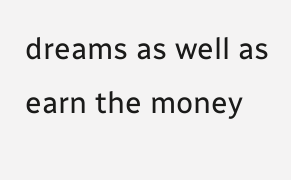dreams as well as earn the money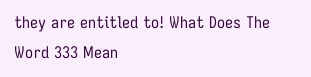they are entitled to! What Does The Word 333 Mean